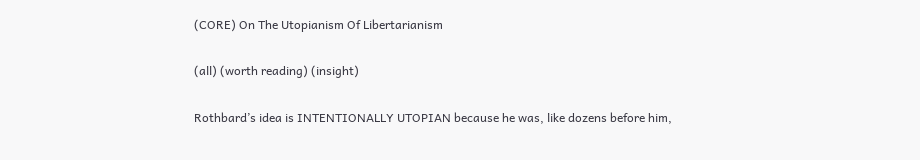(CORE) On The Utopianism Of Libertarianism

(all) (worth reading) (insight)

Rothbard’s idea is INTENTIONALLY UTOPIAN because he was, like dozens before him,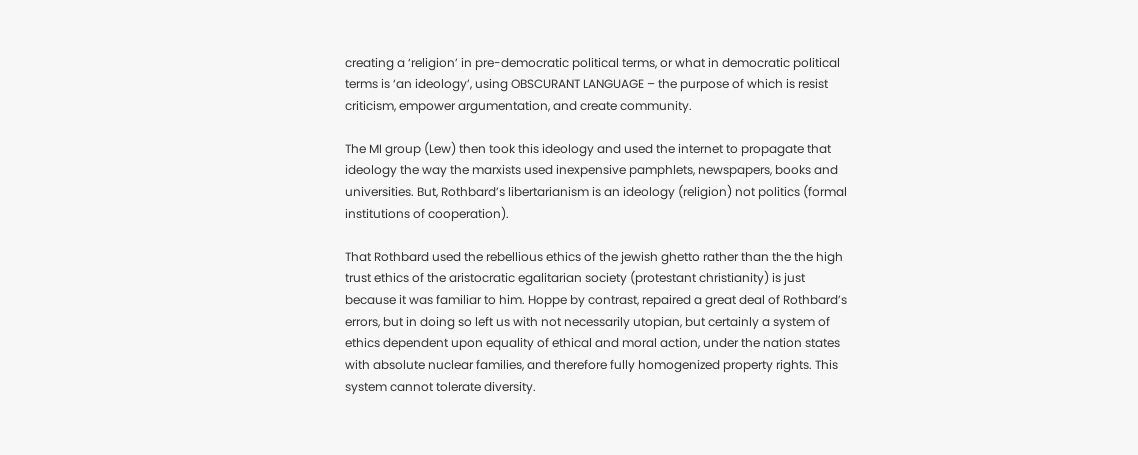creating a ‘religion’ in pre-democratic political terms, or what in democratic political terms is ‘an ideology’, using OBSCURANT LANGUAGE – the purpose of which is resist criticism, empower argumentation, and create community.

The MI group (Lew) then took this ideology and used the internet to propagate that ideology the way the marxists used inexpensive pamphlets, newspapers, books and universities. But, Rothbard’s libertarianism is an ideology (religion) not politics (formal institutions of cooperation).

That Rothbard used the rebellious ethics of the jewish ghetto rather than the the high trust ethics of the aristocratic egalitarian society (protestant christianity) is just because it was familiar to him. Hoppe by contrast, repaired a great deal of Rothbard’s errors, but in doing so left us with not necessarily utopian, but certainly a system of ethics dependent upon equality of ethical and moral action, under the nation states with absolute nuclear families, and therefore fully homogenized property rights. This system cannot tolerate diversity.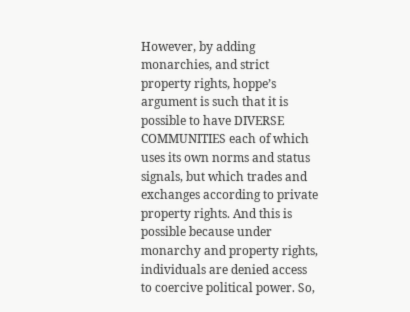However, by adding monarchies, and strict property rights, hoppe’s argument is such that it is possible to have DIVERSE COMMUNITIES each of which uses its own norms and status signals, but which trades and exchanges according to private property rights. And this is possible because under monarchy and property rights, individuals are denied access to coercive political power. So,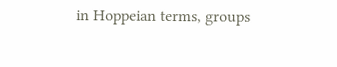in Hoppeian terms, groups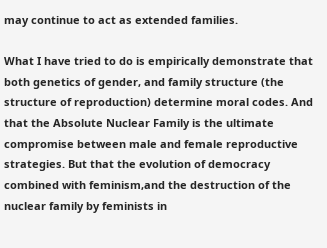may continue to act as extended families.

What I have tried to do is empirically demonstrate that both genetics of gender, and family structure (the structure of reproduction) determine moral codes. And that the Absolute Nuclear Family is the ultimate compromise between male and female reproductive strategies. But that the evolution of democracy combined with feminism,and the destruction of the nuclear family by feminists in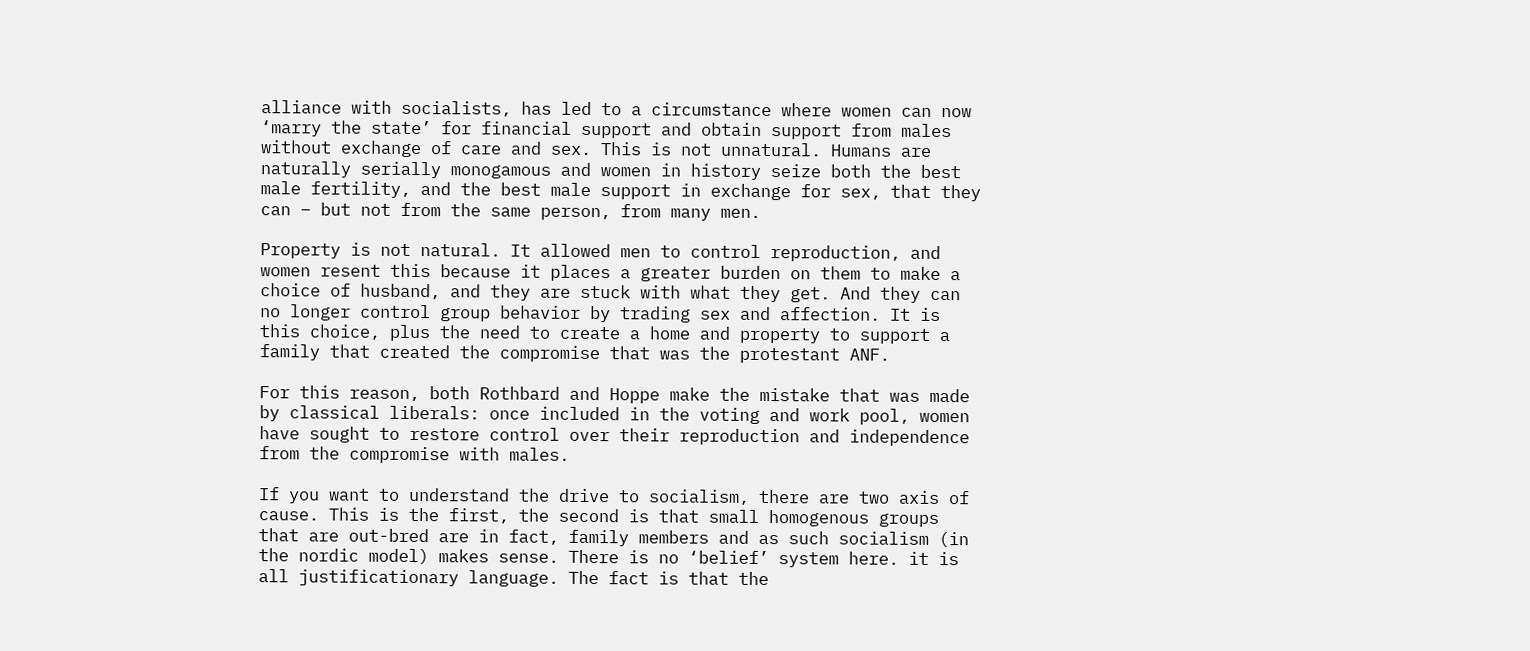alliance with socialists, has led to a circumstance where women can now ‘marry the state’ for financial support and obtain support from males without exchange of care and sex. This is not unnatural. Humans are naturally serially monogamous and women in history seize both the best male fertility, and the best male support in exchange for sex, that they can – but not from the same person, from many men.

Property is not natural. It allowed men to control reproduction, and women resent this because it places a greater burden on them to make a choice of husband, and they are stuck with what they get. And they can no longer control group behavior by trading sex and affection. It is this choice, plus the need to create a home and property to support a family that created the compromise that was the protestant ANF.

For this reason, both Rothbard and Hoppe make the mistake that was made by classical liberals: once included in the voting and work pool, women have sought to restore control over their reproduction and independence from the compromise with males.

If you want to understand the drive to socialism, there are two axis of cause. This is the first, the second is that small homogenous groups that are out-bred are in fact, family members and as such socialism (in the nordic model) makes sense. There is no ‘belief’ system here. it is all justificationary language. The fact is that the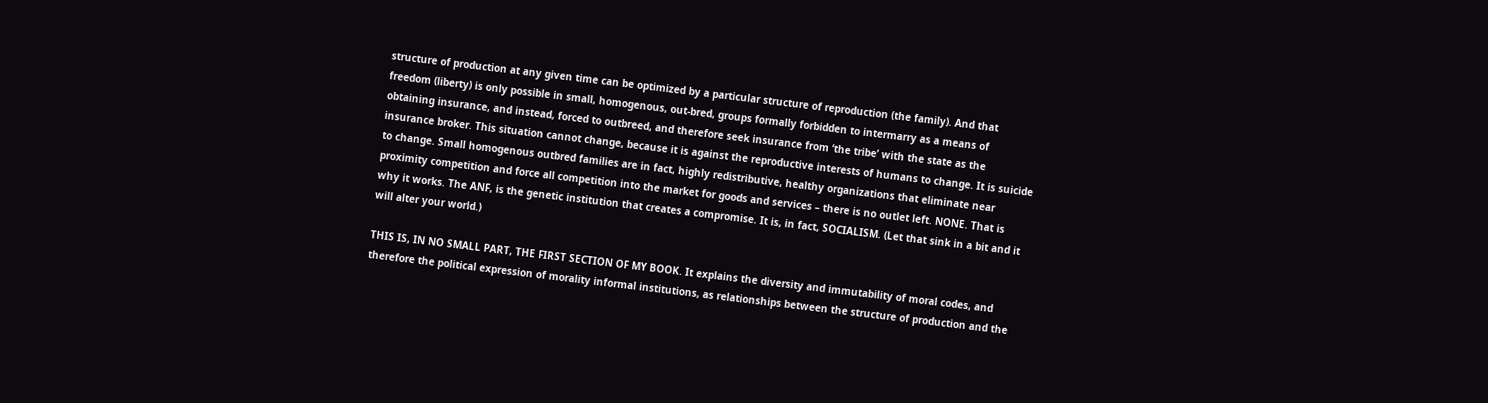structure of production at any given time can be optimized by a particular structure of reproduction (the family). And that freedom (liberty) is only possible in small, homogenous, out-bred, groups formally forbidden to intermarry as a means of obtaining insurance, and instead, forced to outbreed, and therefore seek insurance from ‘the tribe’ with the state as the insurance broker. This situation cannot change, because it is against the reproductive interests of humans to change. It is suicide to change. Small homogenous outbred families are in fact, highly redistributive, healthy organizations that eliminate near proximity competition and force all competition into the market for goods and services – there is no outlet left. NONE. That is why it works. The ANF, is the genetic institution that creates a compromise. It is, in fact, SOCIALISM. (Let that sink in a bit and it will alter your world.)

THIS IS, IN NO SMALL PART, THE FIRST SECTION OF MY BOOK. It explains the diversity and immutability of moral codes, and therefore the political expression of morality informal institutions, as relationships between the structure of production and the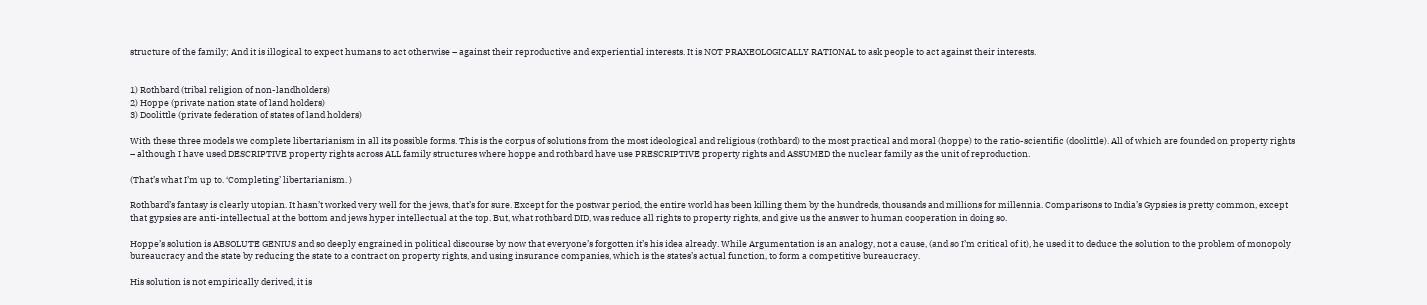structure of the family; And it is illogical to expect humans to act otherwise – against their reproductive and experiential interests. It is NOT PRAXEOLOGICALLY RATIONAL to ask people to act against their interests.


1) Rothbard (tribal religion of non-landholders)
2) Hoppe (private nation state of land holders)
3) Doolittle (private federation of states of land holders)

With these three models we complete libertarianism in all its possible forms. This is the corpus of solutions from the most ideological and religious (rothbard) to the most practical and moral (hoppe) to the ratio-scientific (doolittle). All of which are founded on property rights – although I have used DESCRIPTIVE property rights across ALL family structures where hoppe and rothbard have use PRESCRIPTIVE property rights and ASSUMED the nuclear family as the unit of reproduction.

(That’s what I’m up to. ‘Completing’ libertarianism. )

Rothbard’s fantasy is clearly utopian. It hasn’t worked very well for the jews, that’s for sure. Except for the postwar period, the entire world has been killing them by the hundreds, thousands and millions for millennia. Comparisons to India’s Gypsies is pretty common, except that gypsies are anti-intellectual at the bottom and jews hyper intellectual at the top. But, what rothbard DID, was reduce all rights to property rights, and give us the answer to human cooperation in doing so.

Hoppe’s solution is ABSOLUTE GENIUS and so deeply engrained in political discourse by now that everyone’s forgotten it’s his idea already. While Argumentation is an analogy, not a cause, (and so I’m critical of it), he used it to deduce the solution to the problem of monopoly bureaucracy and the state by reducing the state to a contract on property rights, and using insurance companies, which is the states’s actual function, to form a competitive bureaucracy.

His solution is not empirically derived, it is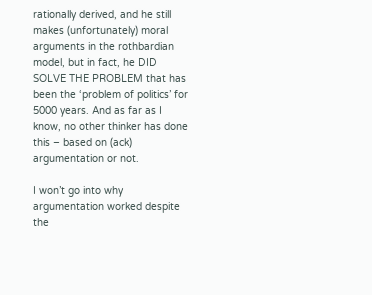rationally derived, and he still makes (unfortunately) moral arguments in the rothbardian model, but in fact, he DID SOLVE THE PROBLEM that has been the ‘problem of politics’ for 5000 years. And as far as I know, no other thinker has done this – based on (ack) argumentation or not.

I won’t go into why argumentation worked despite the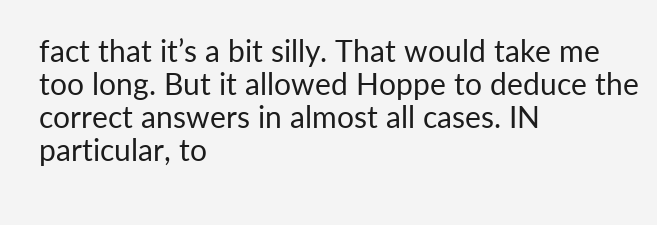fact that it’s a bit silly. That would take me too long. But it allowed Hoppe to deduce the correct answers in almost all cases. IN particular, to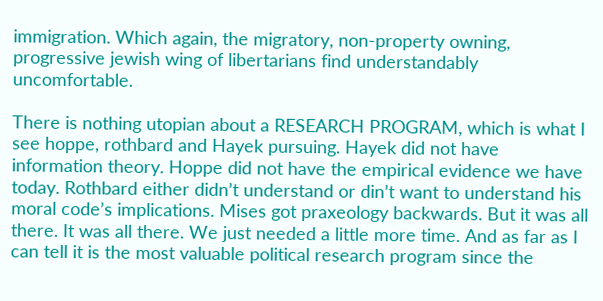immigration. Which again, the migratory, non-property owning, progressive jewish wing of libertarians find understandably uncomfortable.

There is nothing utopian about a RESEARCH PROGRAM, which is what I see hoppe, rothbard and Hayek pursuing. Hayek did not have information theory. Hoppe did not have the empirical evidence we have today. Rothbard either didn’t understand or din’t want to understand his moral code’s implications. Mises got praxeology backwards. But it was all there. It was all there. We just needed a little more time. And as far as I can tell it is the most valuable political research program since the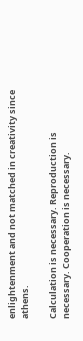enlightenment and not matched in creativity since athens.

Calculation is necessary. Reproduction is necessary. Cooperation is necessary.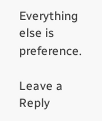Everything else is preference.

Leave a Reply